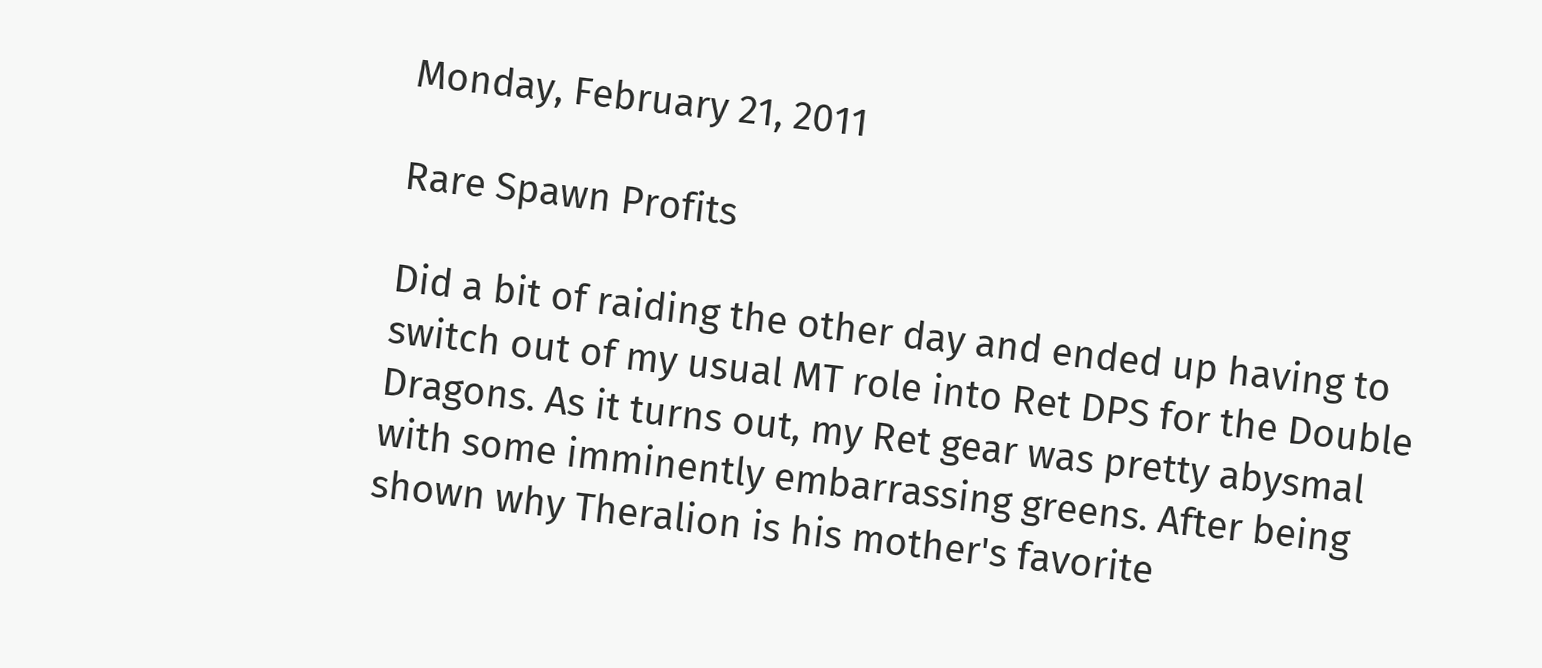Monday, February 21, 2011

Rare Spawn Profits

Did a bit of raiding the other day and ended up having to switch out of my usual MT role into Ret DPS for the Double Dragons. As it turns out, my Ret gear was pretty abysmal with some imminently embarrassing greens. After being shown why Theralion is his mother's favorite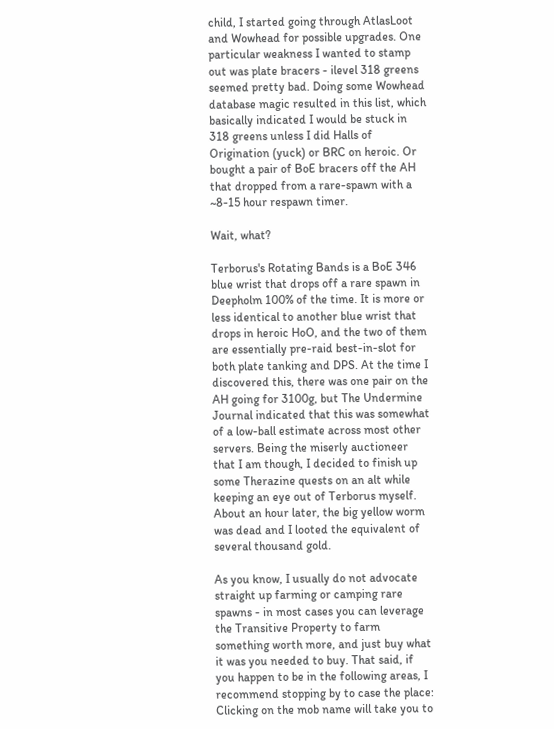child, I started going through AtlasLoot and Wowhead for possible upgrades. One particular weakness I wanted to stamp out was plate bracers - ilevel 318 greens seemed pretty bad. Doing some Wowhead database magic resulted in this list, which basically indicated I would be stuck in 318 greens unless I did Halls of Origination (yuck) or BRC on heroic. Or bought a pair of BoE bracers off the AH that dropped from a rare-spawn with a ~8-15 hour respawn timer.

Wait, what?

Terborus's Rotating Bands is a BoE 346 blue wrist that drops off a rare spawn in Deepholm 100% of the time. It is more or less identical to another blue wrist that drops in heroic HoO, and the two of them are essentially pre-raid best-in-slot for both plate tanking and DPS. At the time I discovered this, there was one pair on the AH going for 3100g, but The Undermine Journal indicated that this was somewhat of a low-ball estimate across most other servers. Being the miserly auctioneer that I am though, I decided to finish up some Therazine quests on an alt while keeping an eye out of Terborus myself. About an hour later, the big yellow worm was dead and I looted the equivalent of several thousand gold.

As you know, I usually do not advocate straight up farming or camping rare spawns - in most cases you can leverage the Transitive Property to farm something worth more, and just buy what it was you needed to buy. That said, if you happen to be in the following areas, I recommend stopping by to case the place:
Clicking on the mob name will take you to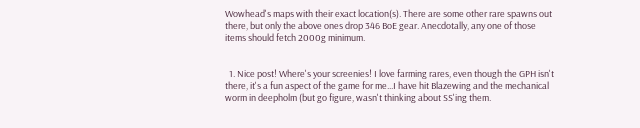Wowhead's maps with their exact location(s). There are some other rare spawns out there, but only the above ones drop 346 BoE gear. Anecdotally, any one of those items should fetch 2000g minimum.


  1. Nice post! Where's your screenies! I love farming rares, even though the GPH isn't there, it's a fun aspect of the game for me...I have hit Blazewing and the mechanical worm in deepholm (but go figure, wasn't thinking about SS'ing them.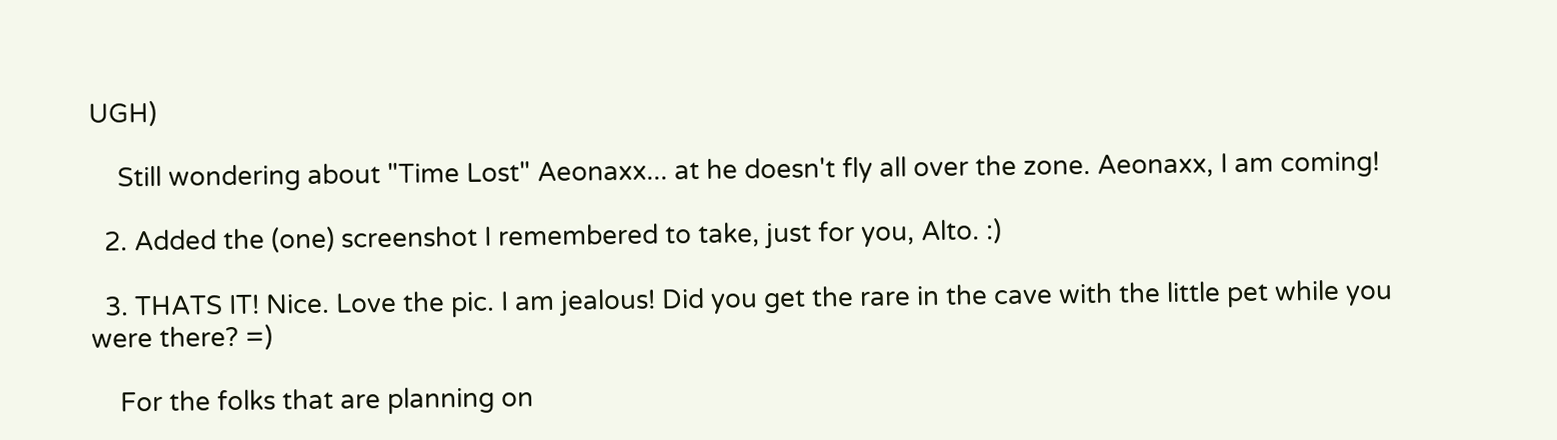UGH)

    Still wondering about "Time Lost" Aeonaxx... at he doesn't fly all over the zone. Aeonaxx, I am coming!

  2. Added the (one) screenshot I remembered to take, just for you, Alto. :)

  3. THATS IT! Nice. Love the pic. I am jealous! Did you get the rare in the cave with the little pet while you were there? =)

    For the folks that are planning on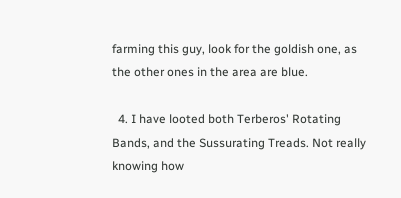farming this guy, look for the goldish one, as the other ones in the area are blue.

  4. I have looted both Terberos' Rotating Bands, and the Sussurating Treads. Not really knowing how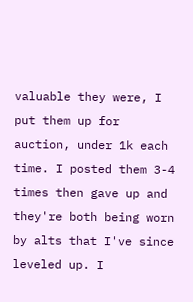valuable they were, I put them up for auction, under 1k each time. I posted them 3-4 times then gave up and they're both being worn by alts that I've since leveled up. I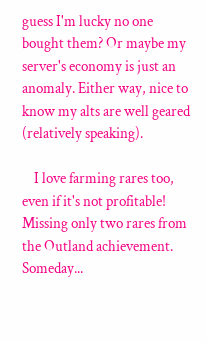guess I'm lucky no one bought them? Or maybe my server's economy is just an anomaly. Either way, nice to know my alts are well geared (relatively speaking).

    I love farming rares too, even if it's not profitable! Missing only two rares from the Outland achievement. Someday...